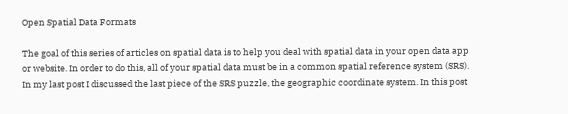Open Spatial Data Formats

The goal of this series of articles on spatial data is to help you deal with spatial data in your open data app or website. In order to do this, all of your spatial data must be in a common spatial reference system (SRS). In my last post I discussed the last piece of the SRS puzzle, the geographic coordinate system. In this post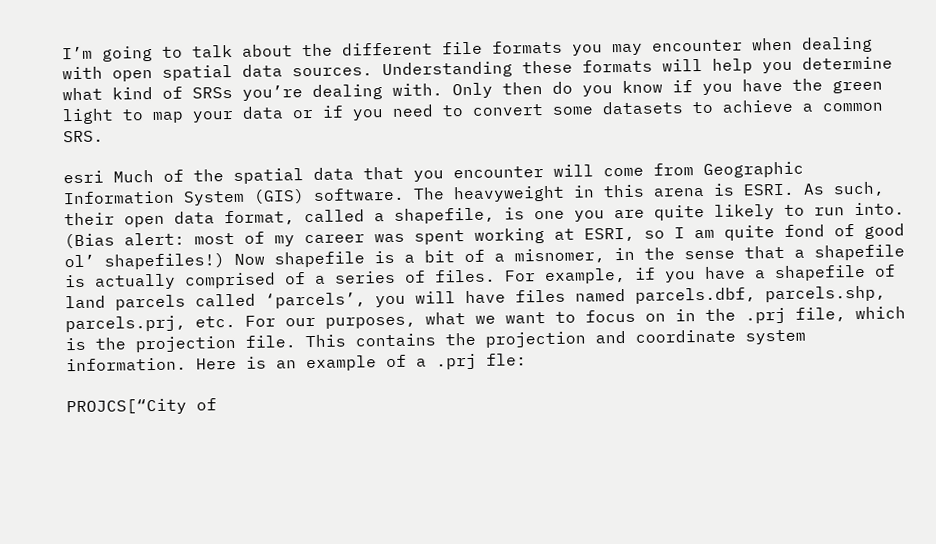I’m going to talk about the different file formats you may encounter when dealing with open spatial data sources. Understanding these formats will help you determine what kind of SRSs you’re dealing with. Only then do you know if you have the green light to map your data or if you need to convert some datasets to achieve a common SRS.

esri Much of the spatial data that you encounter will come from Geographic Information System (GIS) software. The heavyweight in this arena is ESRI. As such, their open data format, called a shapefile, is one you are quite likely to run into. (Bias alert: most of my career was spent working at ESRI, so I am quite fond of good ol’ shapefiles!) Now shapefile is a bit of a misnomer, in the sense that a shapefile is actually comprised of a series of files. For example, if you have a shapefile of land parcels called ‘parcels’, you will have files named parcels.dbf, parcels.shp, parcels.prj, etc. For our purposes, what we want to focus on in the .prj file, which is the projection file. This contains the projection and coordinate system information. Here is an example of a .prj fle:

PROJCS[“City of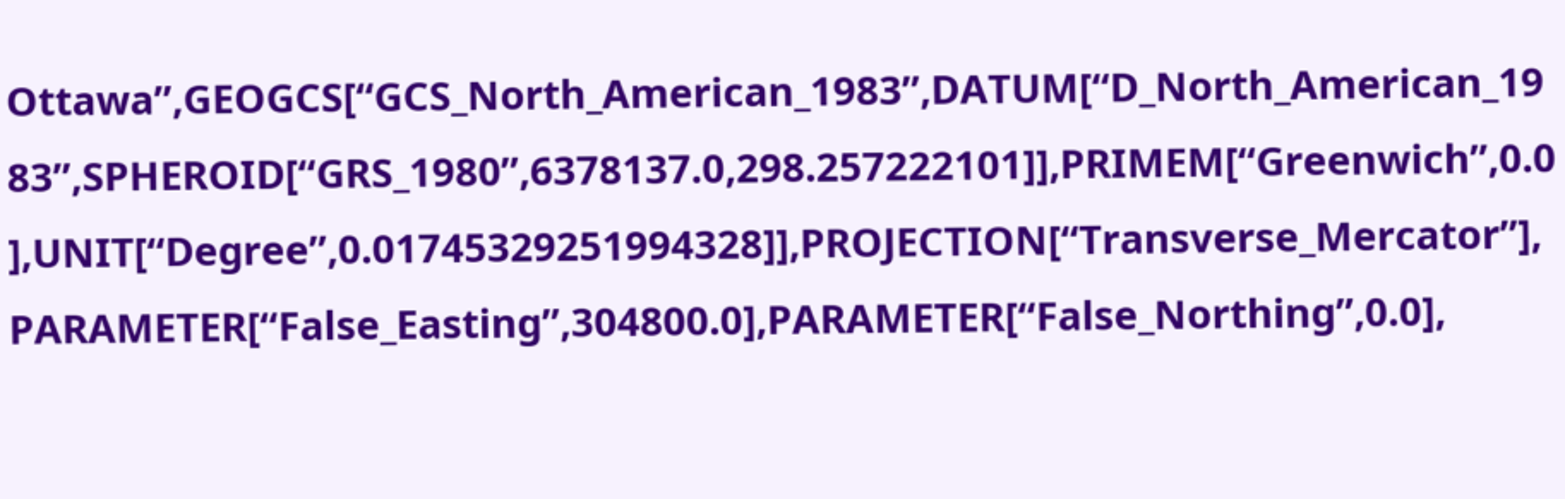Ottawa”,GEOGCS[“GCS_North_American_1983”,DATUM[“D_North_American_1983”,SPHEROID[“GRS_1980”,6378137.0,298.257222101]],PRIMEM[“Greenwich”,0.0],UNIT[“Degree”,0.01745329251994328]],PROJECTION[“Transverse_Mercator”],PARAMETER[“False_Easting”,304800.0],PARAMETER[“False_Northing”,0.0],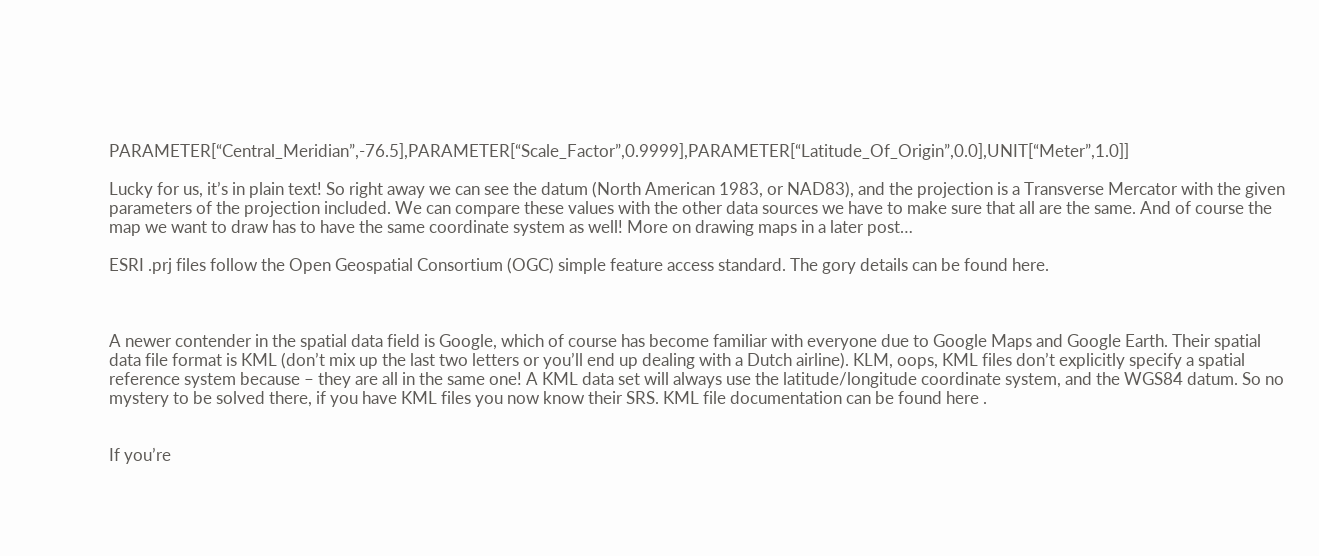PARAMETER[“Central_Meridian”,-76.5],PARAMETER[“Scale_Factor”,0.9999],PARAMETER[“Latitude_Of_Origin”,0.0],UNIT[“Meter”,1.0]]

Lucky for us, it’s in plain text! So right away we can see the datum (North American 1983, or NAD83), and the projection is a Transverse Mercator with the given parameters of the projection included. We can compare these values with the other data sources we have to make sure that all are the same. And of course the map we want to draw has to have the same coordinate system as well! More on drawing maps in a later post…

ESRI .prj files follow the Open Geospatial Consortium (OGC) simple feature access standard. The gory details can be found here.



A newer contender in the spatial data field is Google, which of course has become familiar with everyone due to Google Maps and Google Earth. Their spatial data file format is KML (don’t mix up the last two letters or you’ll end up dealing with a Dutch airline). KLM, oops, KML files don’t explicitly specify a spatial reference system because – they are all in the same one! A KML data set will always use the latitude/longitude coordinate system, and the WGS84 datum. So no mystery to be solved there, if you have KML files you now know their SRS. KML file documentation can be found here .


If you’re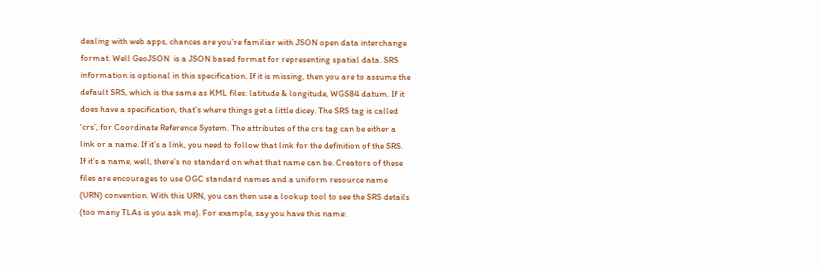dealing with web apps, chances are you’re familiar with JSON open data interchange format. Well GeoJSON  is a JSON based format for representing spatial data. SRS information is optional in this specification. If it is missing, then you are to assume the default SRS, which is the same as KML files: latitude & longitude, WGS84 datum. If it does have a specification, that’s where things get a little dicey. The SRS tag is called ‘crs’, for Coordinate Reference System. The attributes of the crs tag can be either a link or a name. If it’s a link, you need to follow that link for the definition of the SRS. If it’s a name, well, there’s no standard on what that name can be. Creators of these files are encourages to use OGC standard names and a uniform resource name (URN) convention. With this URN, you can then use a lookup tool to see the SRS details (too many TLAs is you ask me). For example, say you have this name: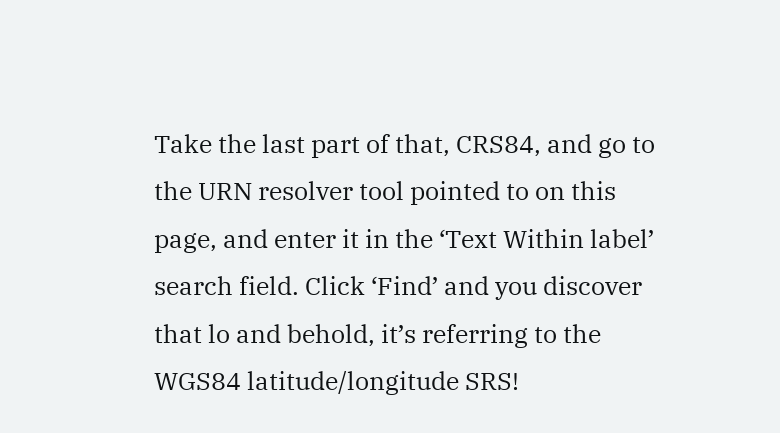Take the last part of that, CRS84, and go to the URN resolver tool pointed to on this page, and enter it in the ‘Text Within label’ search field. Click ‘Find’ and you discover that lo and behold, it’s referring to the WGS84 latitude/longitude SRS!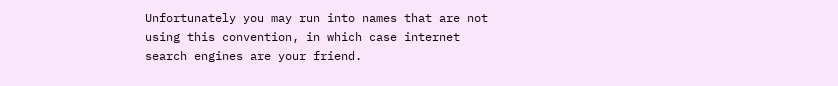Unfortunately you may run into names that are not using this convention, in which case internet search engines are your friend.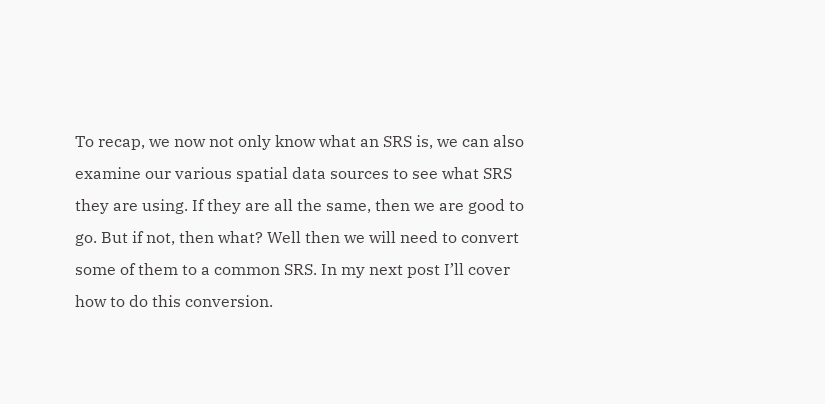To recap, we now not only know what an SRS is, we can also examine our various spatial data sources to see what SRS they are using. If they are all the same, then we are good to go. But if not, then what? Well then we will need to convert some of them to a common SRS. In my next post I’ll cover how to do this conversion.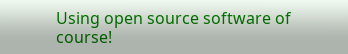Using open source software of course!